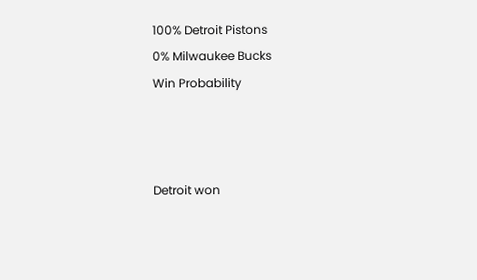100% Detroit Pistons
0% Milwaukee Bucks
Win Probability



Detroit won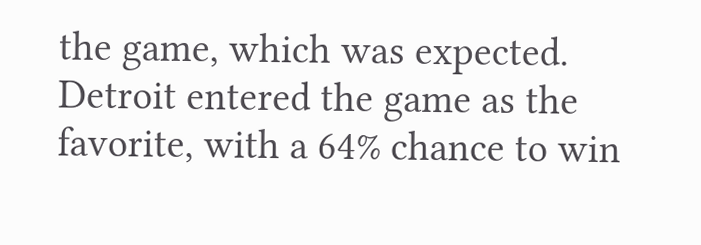the game, which was expected. Detroit entered the game as the favorite, with a 64% chance to win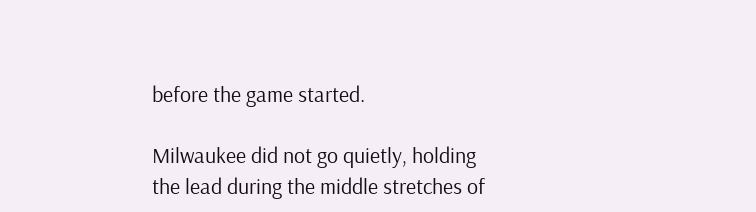before the game started.

Milwaukee did not go quietly, holding the lead during the middle stretches of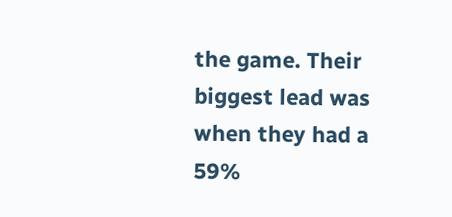the game. Their biggest lead was when they had a 59%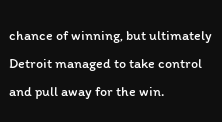chance of winning, but ultimately Detroit managed to take control and pull away for the win.